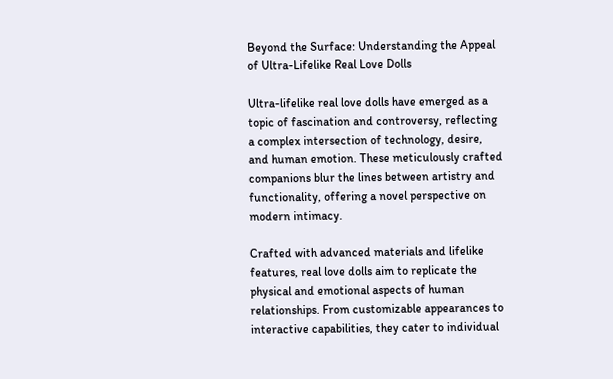Beyond the Surface: Understanding the Appeal of Ultra-Lifelike Real Love Dolls

Ultra-lifelike real love dolls have emerged as a topic of fascination and controversy, reflecting a complex intersection of technology, desire, and human emotion. These meticulously crafted companions blur the lines between artistry and functionality, offering a novel perspective on modern intimacy.

Crafted with advanced materials and lifelike features, real love dolls aim to replicate the physical and emotional aspects of human relationships. From customizable appearances to interactive capabilities, they cater to individual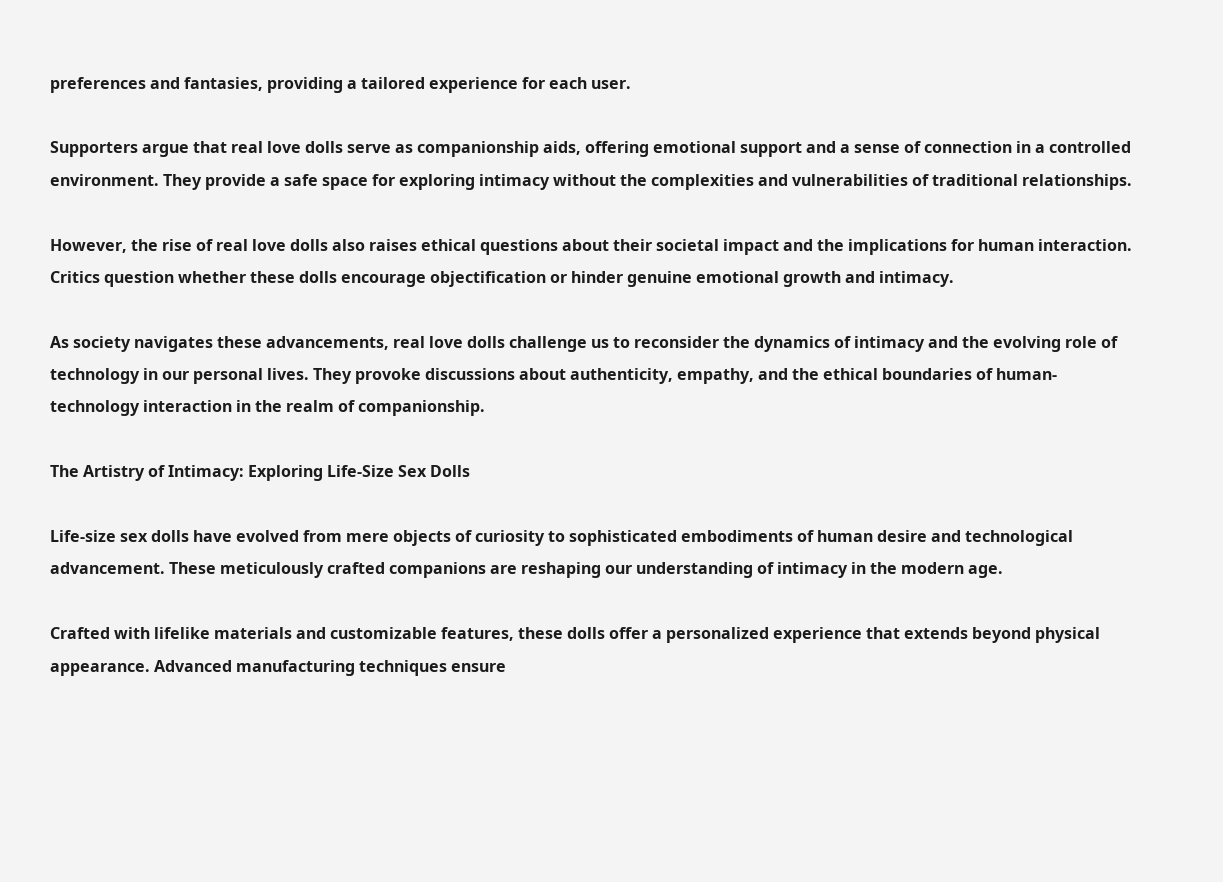preferences and fantasies, providing a tailored experience for each user.

Supporters argue that real love dolls serve as companionship aids, offering emotional support and a sense of connection in a controlled environment. They provide a safe space for exploring intimacy without the complexities and vulnerabilities of traditional relationships.

However, the rise of real love dolls also raises ethical questions about their societal impact and the implications for human interaction. Critics question whether these dolls encourage objectification or hinder genuine emotional growth and intimacy.

As society navigates these advancements, real love dolls challenge us to reconsider the dynamics of intimacy and the evolving role of technology in our personal lives. They provoke discussions about authenticity, empathy, and the ethical boundaries of human-technology interaction in the realm of companionship.

The Artistry of Intimacy: Exploring Life-Size Sex Dolls

Life-size sex dolls have evolved from mere objects of curiosity to sophisticated embodiments of human desire and technological advancement. These meticulously crafted companions are reshaping our understanding of intimacy in the modern age.

Crafted with lifelike materials and customizable features, these dolls offer a personalized experience that extends beyond physical appearance. Advanced manufacturing techniques ensure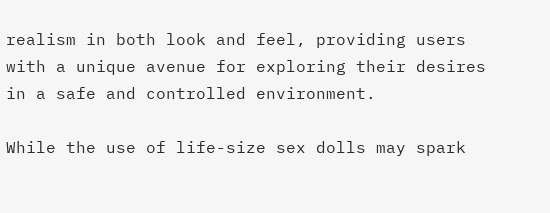realism in both look and feel, providing users with a unique avenue for exploring their desires in a safe and controlled environment.

While the use of life-size sex dolls may spark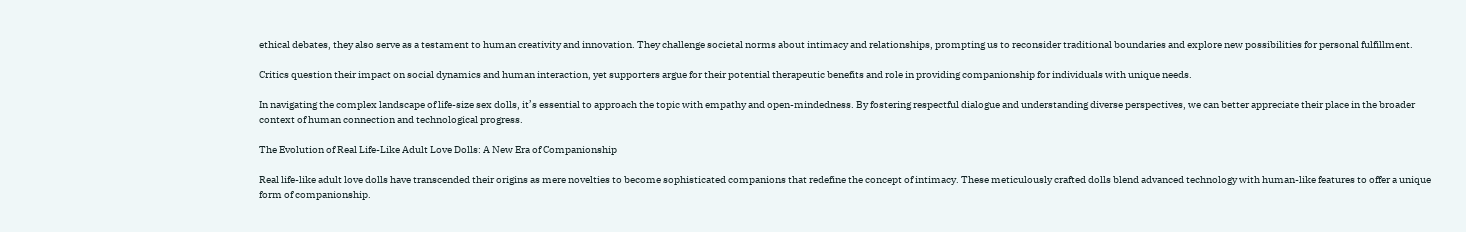ethical debates, they also serve as a testament to human creativity and innovation. They challenge societal norms about intimacy and relationships, prompting us to reconsider traditional boundaries and explore new possibilities for personal fulfillment.

Critics question their impact on social dynamics and human interaction, yet supporters argue for their potential therapeutic benefits and role in providing companionship for individuals with unique needs.

In navigating the complex landscape of life-size sex dolls, it’s essential to approach the topic with empathy and open-mindedness. By fostering respectful dialogue and understanding diverse perspectives, we can better appreciate their place in the broader context of human connection and technological progress.

The Evolution of Real Life-Like Adult Love Dolls: A New Era of Companionship

Real life-like adult love dolls have transcended their origins as mere novelties to become sophisticated companions that redefine the concept of intimacy. These meticulously crafted dolls blend advanced technology with human-like features to offer a unique form of companionship.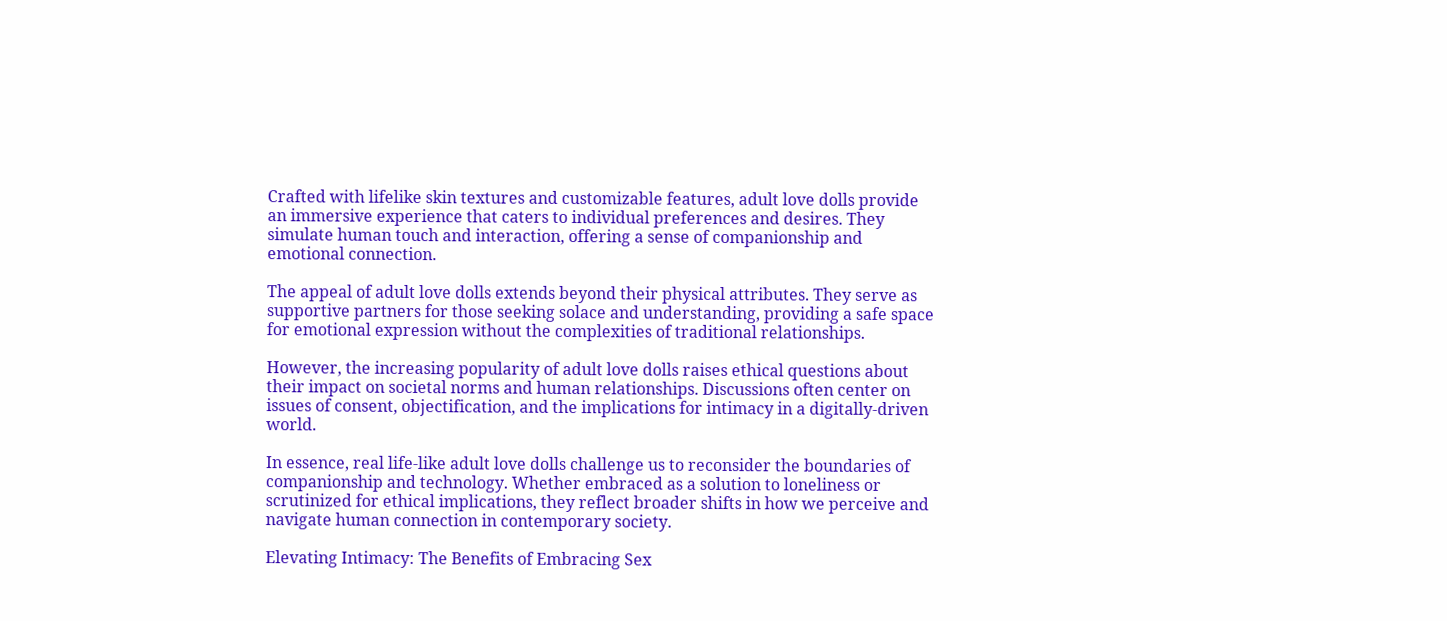Crafted with lifelike skin textures and customizable features, adult love dolls provide an immersive experience that caters to individual preferences and desires. They simulate human touch and interaction, offering a sense of companionship and emotional connection.

The appeal of adult love dolls extends beyond their physical attributes. They serve as supportive partners for those seeking solace and understanding, providing a safe space for emotional expression without the complexities of traditional relationships.

However, the increasing popularity of adult love dolls raises ethical questions about their impact on societal norms and human relationships. Discussions often center on issues of consent, objectification, and the implications for intimacy in a digitally-driven world.

In essence, real life-like adult love dolls challenge us to reconsider the boundaries of companionship and technology. Whether embraced as a solution to loneliness or scrutinized for ethical implications, they reflect broader shifts in how we perceive and navigate human connection in contemporary society.

Elevating Intimacy: The Benefits of Embracing Sex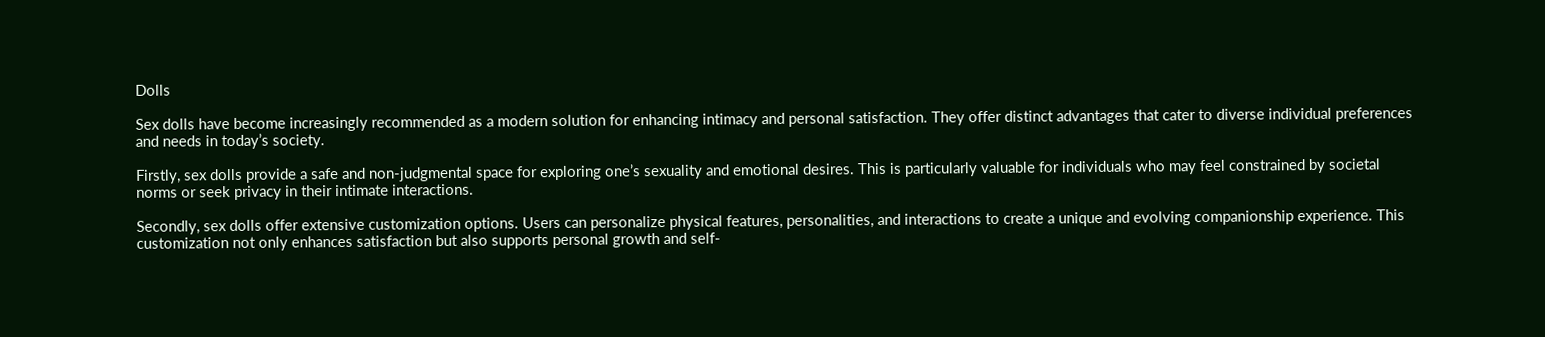Dolls

Sex dolls have become increasingly recommended as a modern solution for enhancing intimacy and personal satisfaction. They offer distinct advantages that cater to diverse individual preferences and needs in today’s society.

Firstly, sex dolls provide a safe and non-judgmental space for exploring one’s sexuality and emotional desires. This is particularly valuable for individuals who may feel constrained by societal norms or seek privacy in their intimate interactions.

Secondly, sex dolls offer extensive customization options. Users can personalize physical features, personalities, and interactions to create a unique and evolving companionship experience. This customization not only enhances satisfaction but also supports personal growth and self-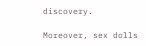discovery.

Moreover, sex dolls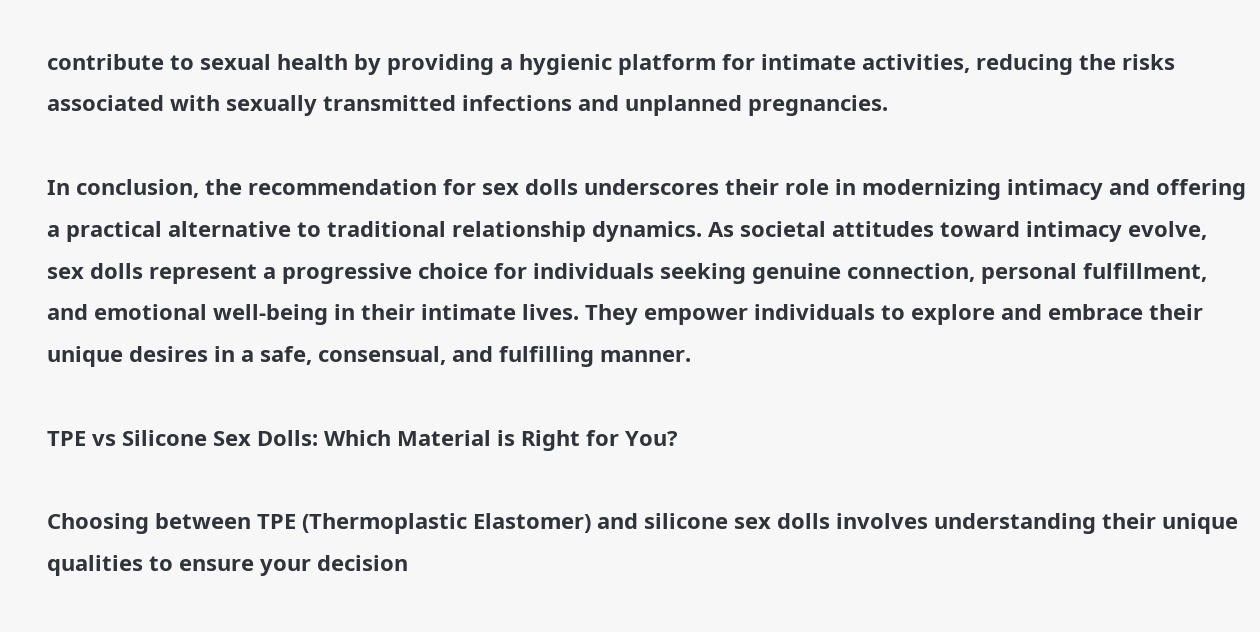contribute to sexual health by providing a hygienic platform for intimate activities, reducing the risks associated with sexually transmitted infections and unplanned pregnancies.

In conclusion, the recommendation for sex dolls underscores their role in modernizing intimacy and offering a practical alternative to traditional relationship dynamics. As societal attitudes toward intimacy evolve, sex dolls represent a progressive choice for individuals seeking genuine connection, personal fulfillment, and emotional well-being in their intimate lives. They empower individuals to explore and embrace their unique desires in a safe, consensual, and fulfilling manner.

TPE vs Silicone Sex Dolls: Which Material is Right for You?

Choosing between TPE (Thermoplastic Elastomer) and silicone sex dolls involves understanding their unique qualities to ensure your decision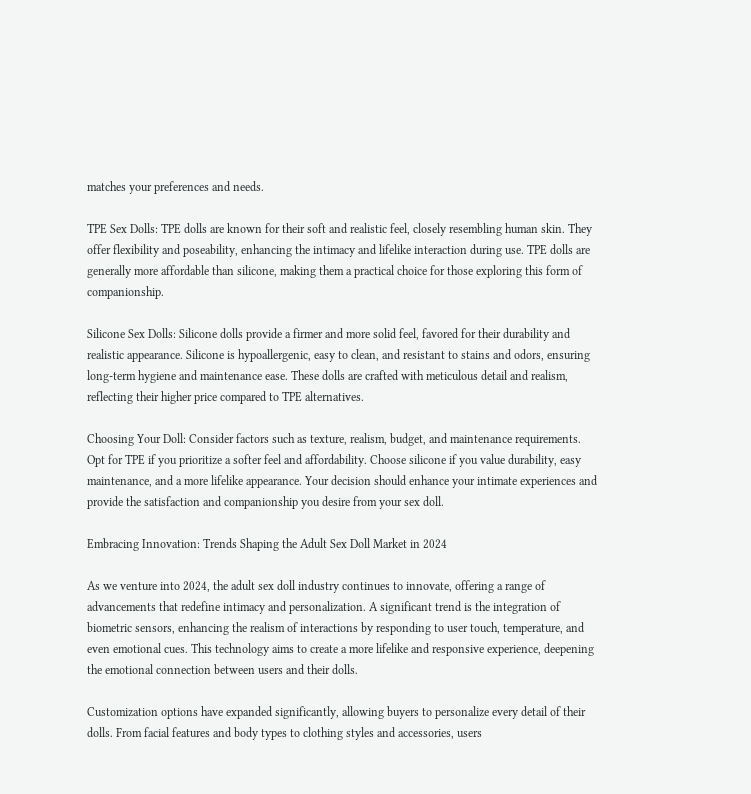matches your preferences and needs.

TPE Sex Dolls: TPE dolls are known for their soft and realistic feel, closely resembling human skin. They offer flexibility and poseability, enhancing the intimacy and lifelike interaction during use. TPE dolls are generally more affordable than silicone, making them a practical choice for those exploring this form of companionship.

Silicone Sex Dolls: Silicone dolls provide a firmer and more solid feel, favored for their durability and realistic appearance. Silicone is hypoallergenic, easy to clean, and resistant to stains and odors, ensuring long-term hygiene and maintenance ease. These dolls are crafted with meticulous detail and realism, reflecting their higher price compared to TPE alternatives.

Choosing Your Doll: Consider factors such as texture, realism, budget, and maintenance requirements. Opt for TPE if you prioritize a softer feel and affordability. Choose silicone if you value durability, easy maintenance, and a more lifelike appearance. Your decision should enhance your intimate experiences and provide the satisfaction and companionship you desire from your sex doll.

Embracing Innovation: Trends Shaping the Adult Sex Doll Market in 2024

As we venture into 2024, the adult sex doll industry continues to innovate, offering a range of advancements that redefine intimacy and personalization. A significant trend is the integration of biometric sensors, enhancing the realism of interactions by responding to user touch, temperature, and even emotional cues. This technology aims to create a more lifelike and responsive experience, deepening the emotional connection between users and their dolls.

Customization options have expanded significantly, allowing buyers to personalize every detail of their dolls. From facial features and body types to clothing styles and accessories, users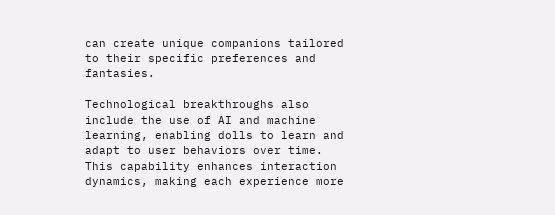can create unique companions tailored to their specific preferences and fantasies.

Technological breakthroughs also include the use of AI and machine learning, enabling dolls to learn and adapt to user behaviors over time. This capability enhances interaction dynamics, making each experience more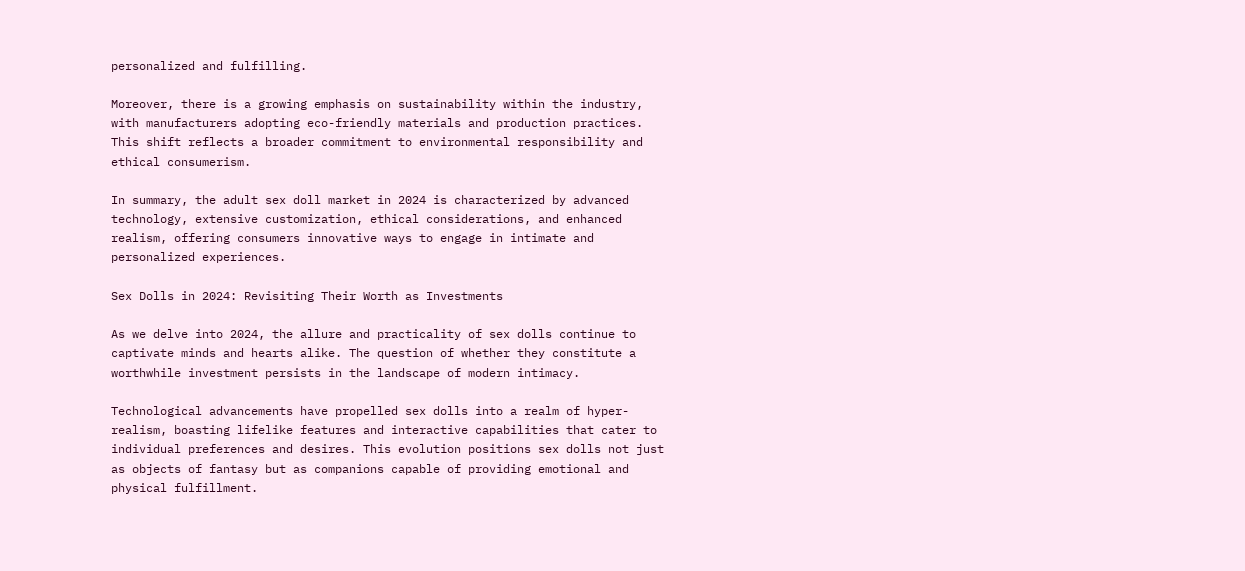personalized and fulfilling.

Moreover, there is a growing emphasis on sustainability within the industry, with manufacturers adopting eco-friendly materials and production practices. This shift reflects a broader commitment to environmental responsibility and ethical consumerism.

In summary, the adult sex doll market in 2024 is characterized by advanced technology, extensive customization, ethical considerations, and enhanced realism, offering consumers innovative ways to engage in intimate and personalized experiences.

Sex Dolls in 2024: Revisiting Their Worth as Investments

As we delve into 2024, the allure and practicality of sex dolls continue to captivate minds and hearts alike. The question of whether they constitute a worthwhile investment persists in the landscape of modern intimacy.

Technological advancements have propelled sex dolls into a realm of hyper-realism, boasting lifelike features and interactive capabilities that cater to individual preferences and desires. This evolution positions sex dolls not just as objects of fantasy but as companions capable of providing emotional and physical fulfillment.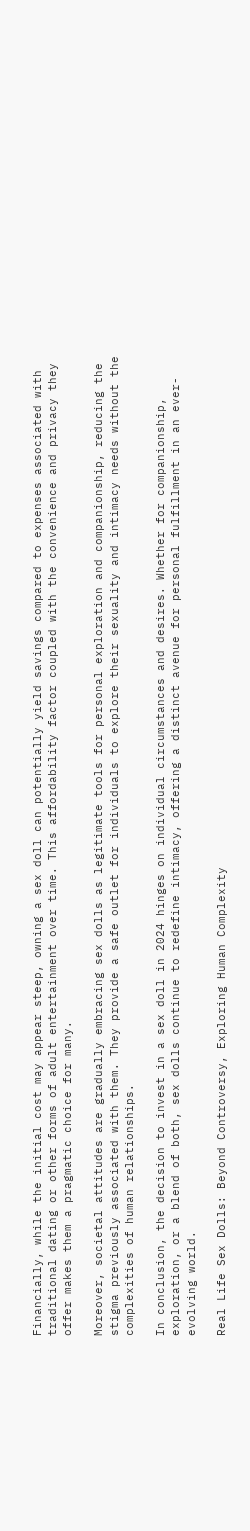Financially, while the initial cost may appear steep, owning a sex doll can potentially yield savings compared to expenses associated with traditional dating or other forms of adult entertainment over time. This affordability factor coupled with the convenience and privacy they offer makes them a pragmatic choice for many.

Moreover, societal attitudes are gradually embracing sex dolls as legitimate tools for personal exploration and companionship, reducing the stigma previously associated with them. They provide a safe outlet for individuals to explore their sexuality and intimacy needs without the complexities of human relationships.

In conclusion, the decision to invest in a sex doll in 2024 hinges on individual circumstances and desires. Whether for companionship, exploration, or a blend of both, sex dolls continue to redefine intimacy, offering a distinct avenue for personal fulfillment in an ever-evolving world.

Real Life Sex Dolls: Beyond Controversy, Exploring Human Complexity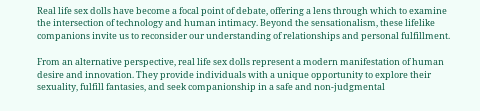Real life sex dolls have become a focal point of debate, offering a lens through which to examine the intersection of technology and human intimacy. Beyond the sensationalism, these lifelike companions invite us to reconsider our understanding of relationships and personal fulfillment.

From an alternative perspective, real life sex dolls represent a modern manifestation of human desire and innovation. They provide individuals with a unique opportunity to explore their sexuality, fulfill fantasies, and seek companionship in a safe and non-judgmental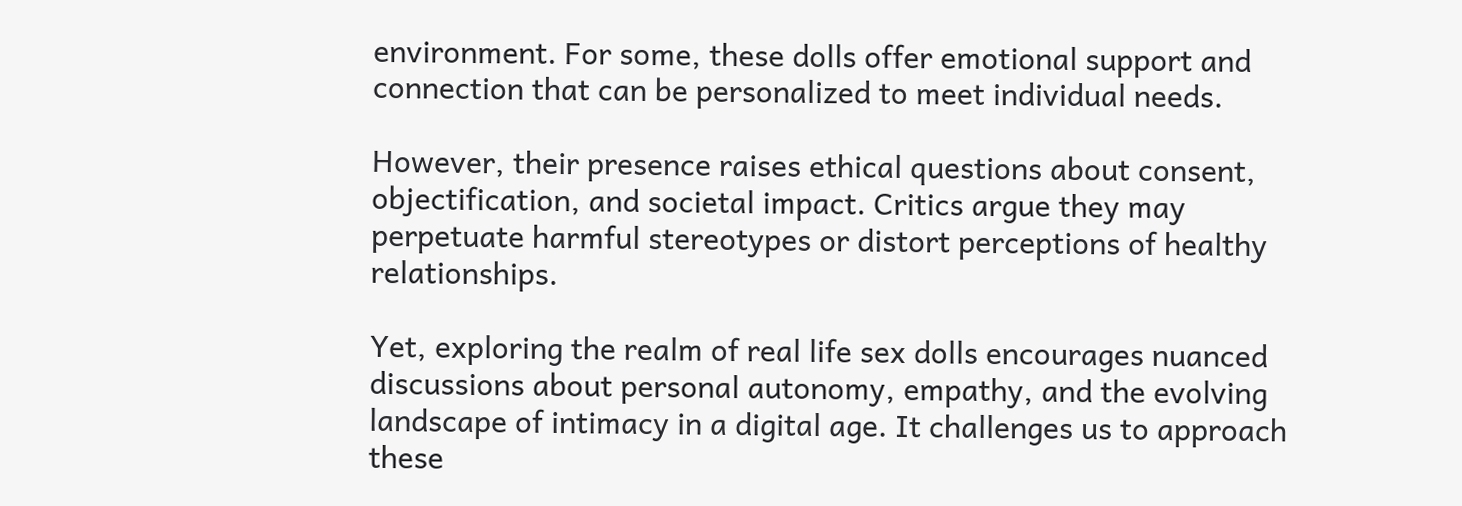environment. For some, these dolls offer emotional support and connection that can be personalized to meet individual needs.

However, their presence raises ethical questions about consent, objectification, and societal impact. Critics argue they may perpetuate harmful stereotypes or distort perceptions of healthy relationships.

Yet, exploring the realm of real life sex dolls encourages nuanced discussions about personal autonomy, empathy, and the evolving landscape of intimacy in a digital age. It challenges us to approach these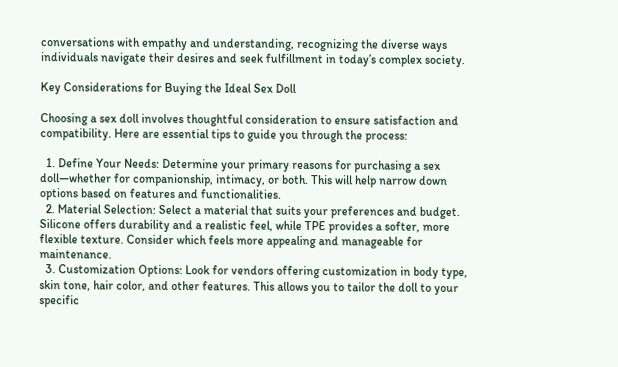conversations with empathy and understanding, recognizing the diverse ways individuals navigate their desires and seek fulfillment in today’s complex society.

Key Considerations for Buying the Ideal Sex Doll

Choosing a sex doll involves thoughtful consideration to ensure satisfaction and compatibility. Here are essential tips to guide you through the process:

  1. Define Your Needs: Determine your primary reasons for purchasing a sex doll—whether for companionship, intimacy, or both. This will help narrow down options based on features and functionalities.
  2. Material Selection: Select a material that suits your preferences and budget. Silicone offers durability and a realistic feel, while TPE provides a softer, more flexible texture. Consider which feels more appealing and manageable for maintenance.
  3. Customization Options: Look for vendors offering customization in body type, skin tone, hair color, and other features. This allows you to tailor the doll to your specific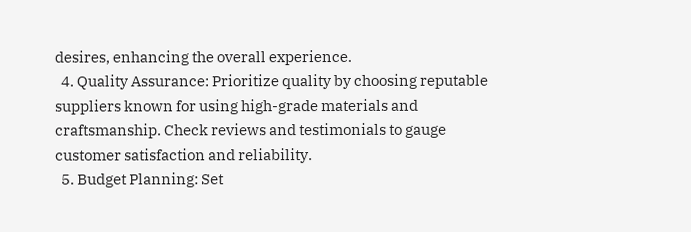desires, enhancing the overall experience.
  4. Quality Assurance: Prioritize quality by choosing reputable suppliers known for using high-grade materials and craftsmanship. Check reviews and testimonials to gauge customer satisfaction and reliability.
  5. Budget Planning: Set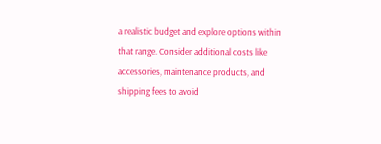a realistic budget and explore options within that range. Consider additional costs like accessories, maintenance products, and shipping fees to avoid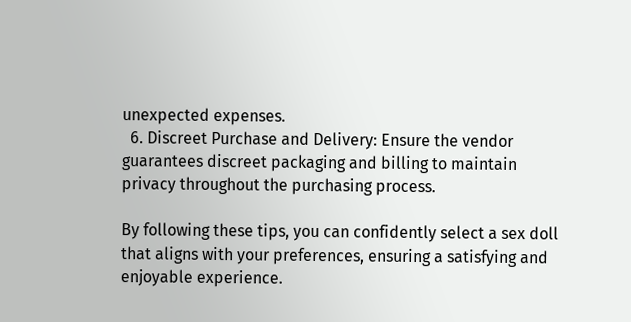unexpected expenses.
  6. Discreet Purchase and Delivery: Ensure the vendor guarantees discreet packaging and billing to maintain privacy throughout the purchasing process.

By following these tips, you can confidently select a sex doll that aligns with your preferences, ensuring a satisfying and enjoyable experience.